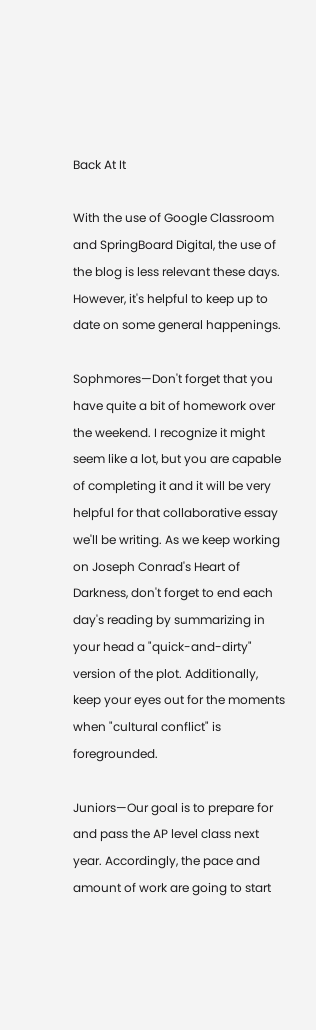Back At It

With the use of Google Classroom and SpringBoard Digital, the use of the blog is less relevant these days. However, it's helpful to keep up to date on some general happenings.

Sophmores—Don't forget that you have quite a bit of homework over the weekend. I recognize it might seem like a lot, but you are capable of completing it and it will be very helpful for that collaborative essay we'll be writing. As we keep working on Joseph Conrad's Heart of Darkness, don't forget to end each day's reading by summarizing in your head a "quick-and-dirty" version of the plot. Additionally, keep your eyes out for the moments when "cultural conflict" is foregrounded.

Juniors—Our goal is to prepare for and pass the AP level class next year. Accordingly, the pace and amount of work are going to start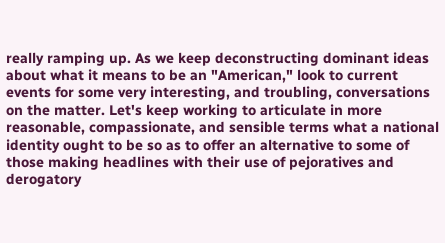really ramping up. As we keep deconstructing dominant ideas about what it means to be an "American," look to current events for some very interesting, and troubling, conversations on the matter. Let's keep working to articulate in more reasonable, compassionate, and sensible terms what a national identity ought to be so as to offer an alternative to some of those making headlines with their use of pejoratives and derogatory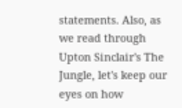statements. Also, as we read through Upton Sinclair's The Jungle, let's keep our eyes on how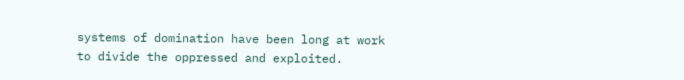systems of domination have been long at work to divide the oppressed and exploited.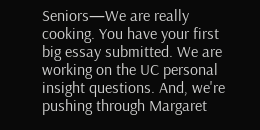Seniors—We are really cooking. You have your first big essay submitted. We are working on the UC personal insight questions. And, we're pushing through Margaret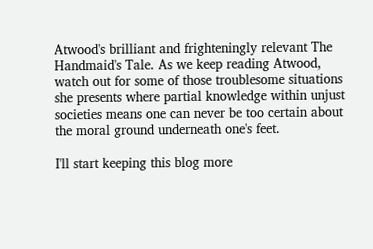Atwood's brilliant and frighteningly relevant The Handmaid's Tale. As we keep reading Atwood, watch out for some of those troublesome situations she presents where partial knowledge within unjust societies means one can never be too certain about the moral ground underneath one's feet.

I'll start keeping this blog more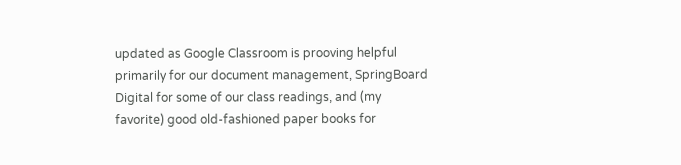updated as Google Classroom is prooving helpful primarily for our document management, SpringBoard Digital for some of our class readings, and (my favorite) good old-fashioned paper books for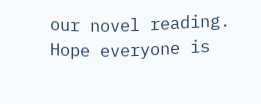our novel reading. Hope everyone is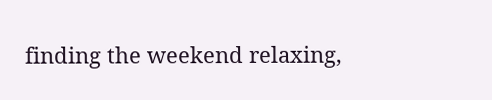finding the weekend relaxing,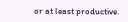or at least productive.